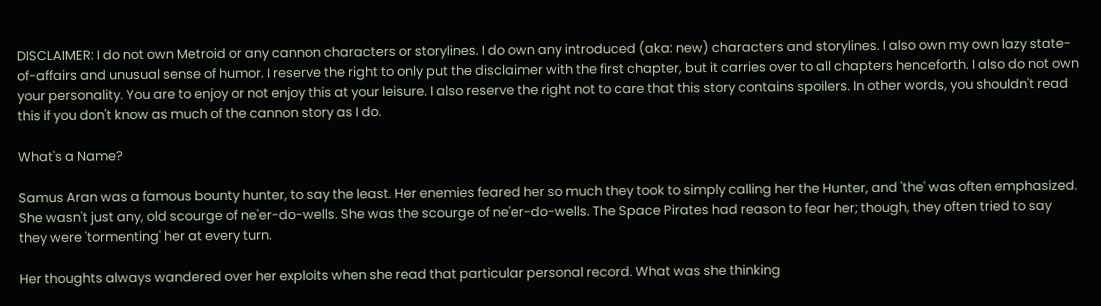DISCLAIMER: I do not own Metroid or any cannon characters or storylines. I do own any introduced (aka: new) characters and storylines. I also own my own lazy state-of-affairs and unusual sense of humor. I reserve the right to only put the disclaimer with the first chapter, but it carries over to all chapters henceforth. I also do not own your personality. You are to enjoy or not enjoy this at your leisure. I also reserve the right not to care that this story contains spoilers. In other words, you shouldn't read this if you don't know as much of the cannon story as I do.

What's a Name?

Samus Aran was a famous bounty hunter, to say the least. Her enemies feared her so much they took to simply calling her the Hunter, and 'the' was often emphasized. She wasn't just any, old scourge of ne'er-do-wells. She was the scourge of ne'er-do-wells. The Space Pirates had reason to fear her; though, they often tried to say they were 'tormenting' her at every turn.

Her thoughts always wandered over her exploits when she read that particular personal record. What was she thinking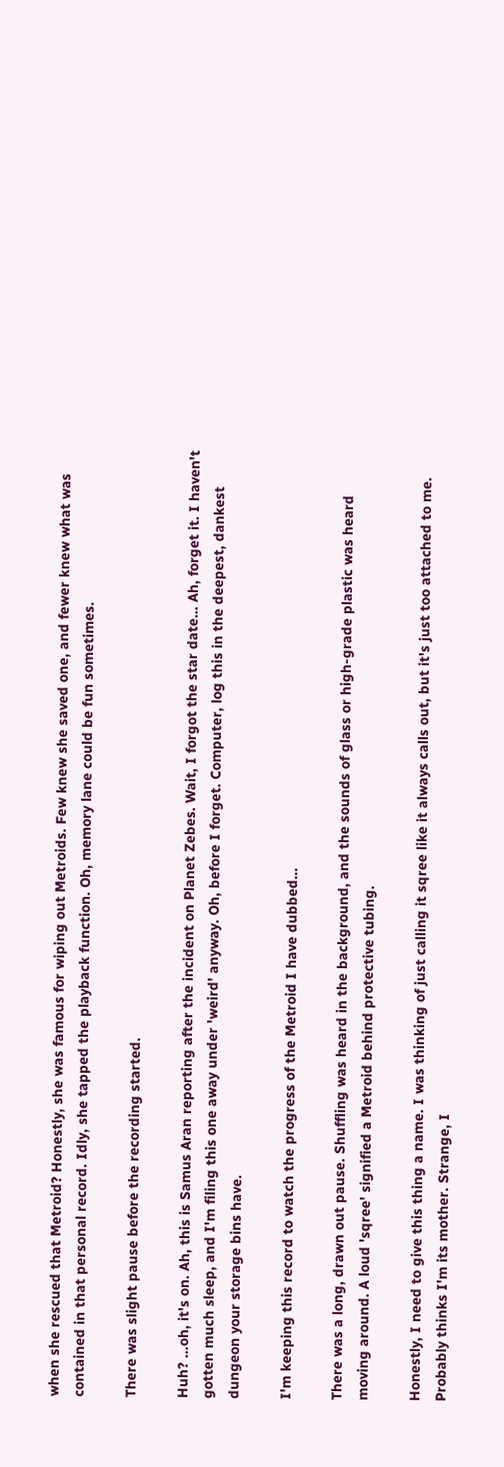when she rescued that Metroid? Honestly, she was famous for wiping out Metroids. Few knew she saved one, and fewer knew what was contained in that personal record. Idly, she tapped the playback function. Oh, memory lane could be fun sometimes.

There was slight pause before the recording started.

Huh? …oh, it's on. Ah, this is Samus Aran reporting after the incident on Planet Zebes. Wait, I forgot the star date… Ah, forget it. I haven't gotten much sleep, and I'm filing this one away under 'weird' anyway. Oh, before I forget. Computer, log this in the deepest, dankest dungeon your storage bins have.

I'm keeping this record to watch the progress of the Metroid I have dubbed…

There was a long, drawn out pause. Shuffling was heard in the background, and the sounds of glass or high-grade plastic was heard moving around. A loud 'sqree' signified a Metroid behind protective tubing.

Honestly, I need to give this thing a name. I was thinking of just calling it sqree like it always calls out, but it's just too attached to me. Probably thinks I'm its mother. Strange, I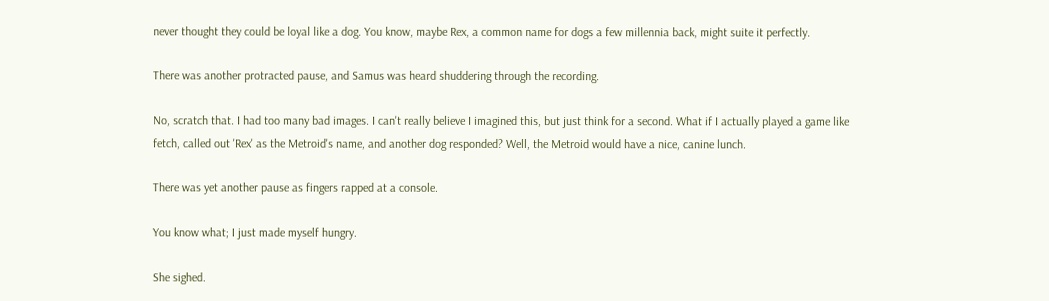never thought they could be loyal like a dog. You know, maybe Rex, a common name for dogs a few millennia back, might suite it perfectly.

There was another protracted pause, and Samus was heard shuddering through the recording.

No, scratch that. I had too many bad images. I can't really believe I imagined this, but just think for a second. What if I actually played a game like fetch, called out 'Rex' as the Metroid's name, and another dog responded? Well, the Metroid would have a nice, canine lunch.

There was yet another pause as fingers rapped at a console.

You know what; I just made myself hungry.

She sighed.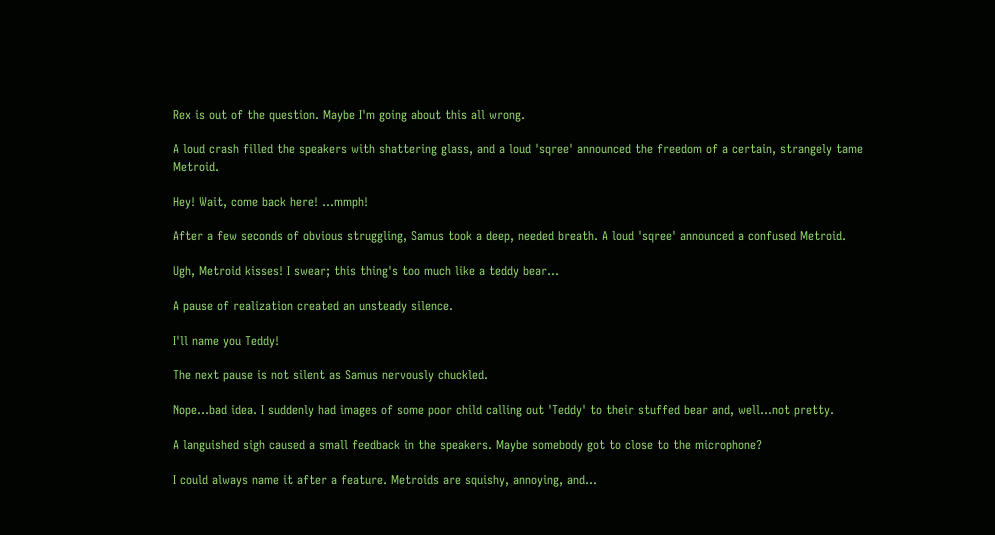Rex is out of the question. Maybe I'm going about this all wrong.

A loud crash filled the speakers with shattering glass, and a loud 'sqree' announced the freedom of a certain, strangely tame Metroid.

Hey! Wait, come back here! …mmph!

After a few seconds of obvious struggling, Samus took a deep, needed breath. A loud 'sqree' announced a confused Metroid.

Ugh, Metroid kisses! I swear; this thing's too much like a teddy bear…

A pause of realization created an unsteady silence.

I'll name you Teddy!

The next pause is not silent as Samus nervously chuckled.

Nope…bad idea. I suddenly had images of some poor child calling out 'Teddy' to their stuffed bear and, well…not pretty.

A languished sigh caused a small feedback in the speakers. Maybe somebody got to close to the microphone?

I could always name it after a feature. Metroids are squishy, annoying, and…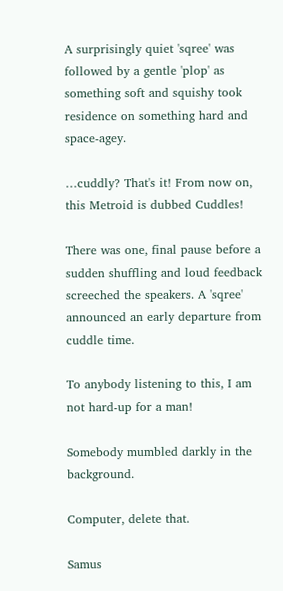A surprisingly quiet 'sqree' was followed by a gentle 'plop' as something soft and squishy took residence on something hard and space-agey.

…cuddly? That's it! From now on, this Metroid is dubbed Cuddles!

There was one, final pause before a sudden shuffling and loud feedback screeched the speakers. A 'sqree' announced an early departure from cuddle time.

To anybody listening to this, I am not hard-up for a man!

Somebody mumbled darkly in the background.

Computer, delete that.

Samus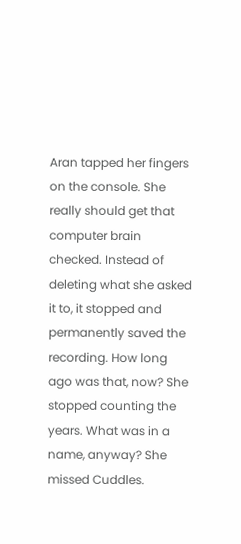Aran tapped her fingers on the console. She really should get that computer brain checked. Instead of deleting what she asked it to, it stopped and permanently saved the recording. How long ago was that, now? She stopped counting the years. What was in a name, anyway? She missed Cuddles.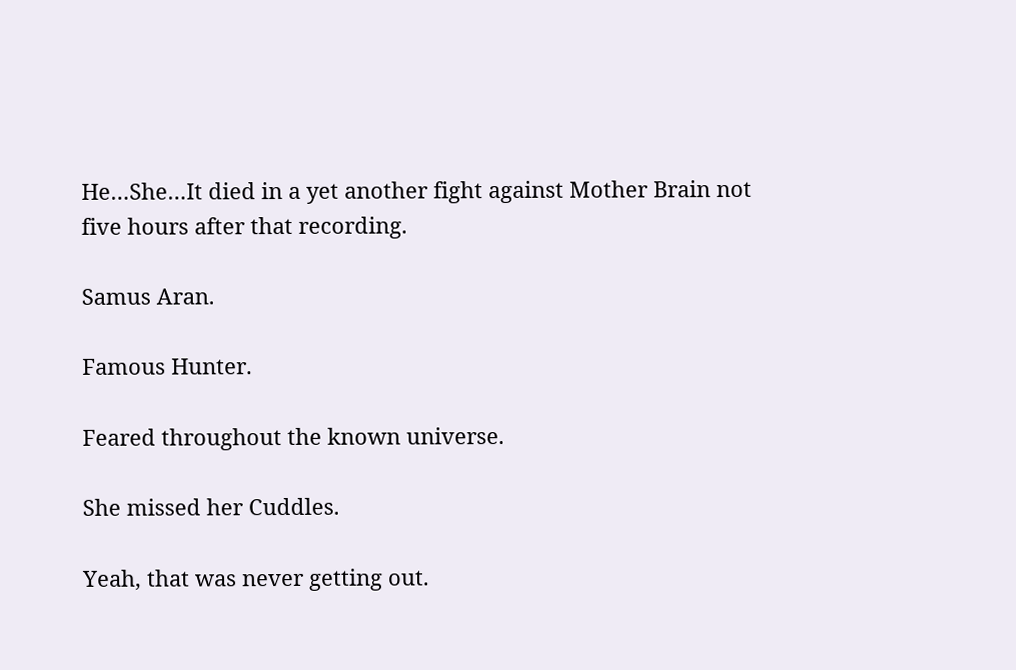He…She…It died in a yet another fight against Mother Brain not five hours after that recording.

Samus Aran.

Famous Hunter.

Feared throughout the known universe.

She missed her Cuddles.

Yeah, that was never getting out.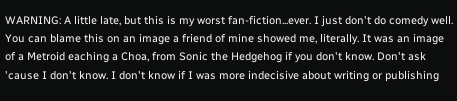WARNING: A little late, but this is my worst fan-fiction...ever. I just don't do comedy well. You can blame this on an image a friend of mine showed me, literally. It was an image of a Metroid eaching a Choa, from Sonic the Hedgehog if you don't know. Don't ask 'cause I don't know. I don't know if I was more indecisive about writing or publishing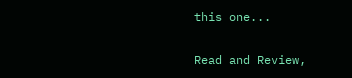this one...

Read and Review,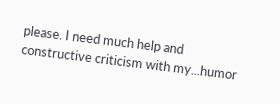please. I need much help and constructive criticism with my...humor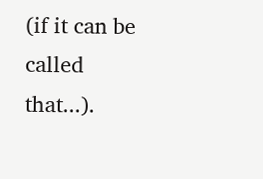(if it can be called that...).